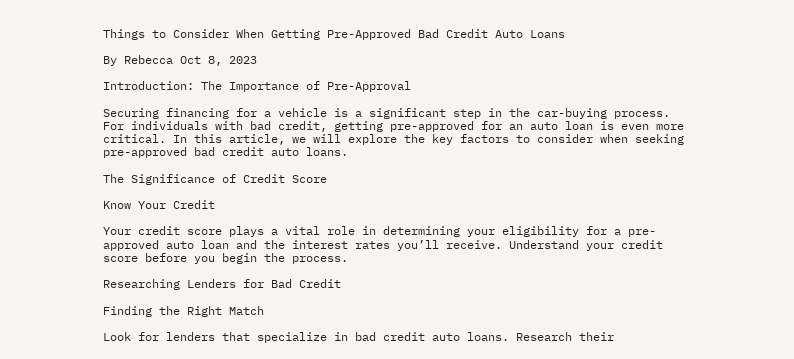Things to Consider When Getting Pre-Approved Bad Credit Auto Loans

By Rebecca Oct 8, 2023

Introduction: The Importance of Pre-Approval

Securing financing for a vehicle is a significant step in the car-buying process. For individuals with bad credit, getting pre-approved for an auto loan is even more critical. In this article, we will explore the key factors to consider when seeking pre-approved bad credit auto loans.

The Significance of Credit Score

Know Your Credit

Your credit score plays a vital role in determining your eligibility for a pre-approved auto loan and the interest rates you’ll receive. Understand your credit score before you begin the process.

Researching Lenders for Bad Credit

Finding the Right Match

Look for lenders that specialize in bad credit auto loans. Research their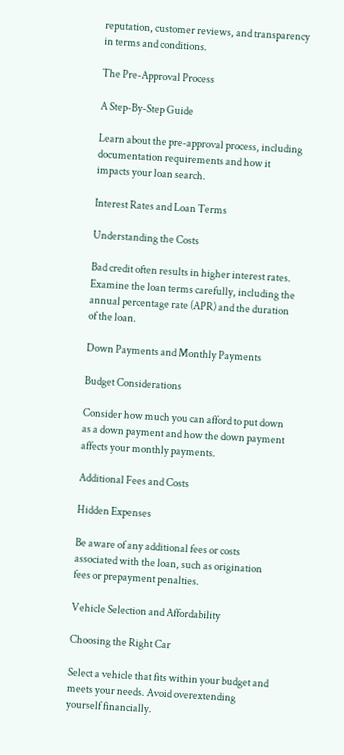reputation, customer reviews, and transparency in terms and conditions.

The Pre-Approval Process

A Step-By-Step Guide

Learn about the pre-approval process, including documentation requirements and how it impacts your loan search.

Interest Rates and Loan Terms

Understanding the Costs

Bad credit often results in higher interest rates. Examine the loan terms carefully, including the annual percentage rate (APR) and the duration of the loan.

Down Payments and Monthly Payments

Budget Considerations

Consider how much you can afford to put down as a down payment and how the down payment affects your monthly payments.

Additional Fees and Costs

Hidden Expenses

Be aware of any additional fees or costs associated with the loan, such as origination fees or prepayment penalties.

Vehicle Selection and Affordability

Choosing the Right Car

Select a vehicle that fits within your budget and meets your needs. Avoid overextending yourself financially.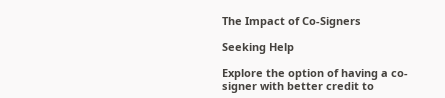The Impact of Co-Signers

Seeking Help

Explore the option of having a co-signer with better credit to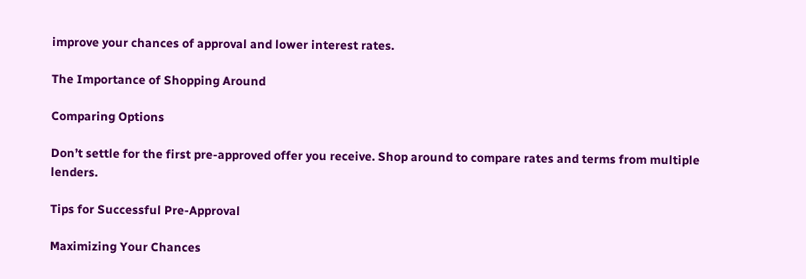improve your chances of approval and lower interest rates.

The Importance of Shopping Around

Comparing Options

Don’t settle for the first pre-approved offer you receive. Shop around to compare rates and terms from multiple lenders.

Tips for Successful Pre-Approval

Maximizing Your Chances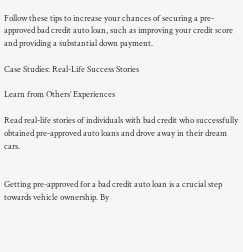Follow these tips to increase your chances of securing a pre-approved bad credit auto loan, such as improving your credit score and providing a substantial down payment.

Case Studies: Real-Life Success Stories

Learn from Others’ Experiences

Read real-life stories of individuals with bad credit who successfully obtained pre-approved auto loans and drove away in their dream cars.


Getting pre-approved for a bad credit auto loan is a crucial step towards vehicle ownership. By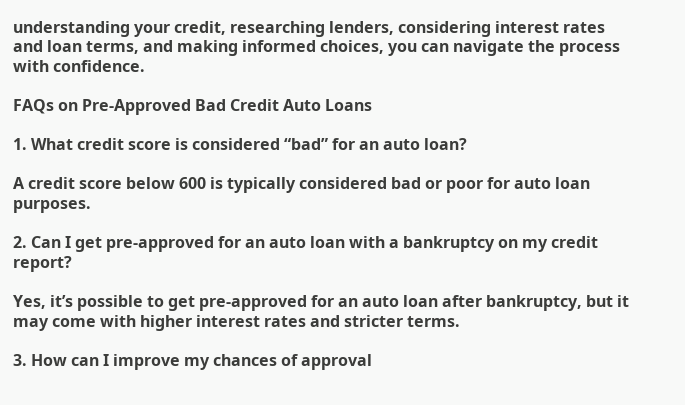understanding your credit, researching lenders, considering interest rates and loan terms, and making informed choices, you can navigate the process with confidence.

FAQs on Pre-Approved Bad Credit Auto Loans

1. What credit score is considered “bad” for an auto loan?

A credit score below 600 is typically considered bad or poor for auto loan purposes.

2. Can I get pre-approved for an auto loan with a bankruptcy on my credit report?

Yes, it’s possible to get pre-approved for an auto loan after bankruptcy, but it may come with higher interest rates and stricter terms.

3. How can I improve my chances of approval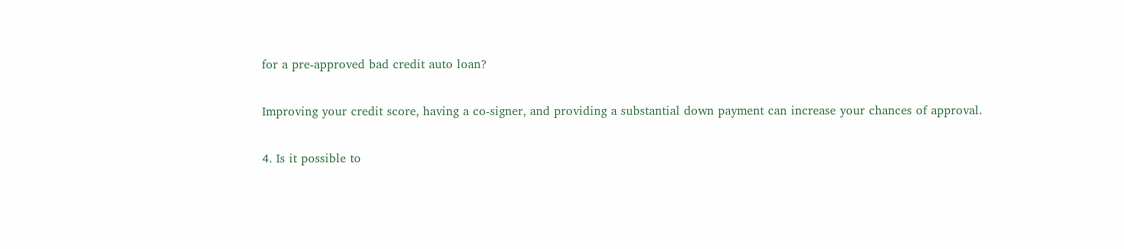for a pre-approved bad credit auto loan?

Improving your credit score, having a co-signer, and providing a substantial down payment can increase your chances of approval.

4. Is it possible to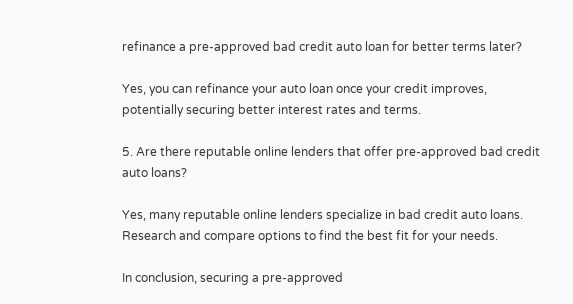refinance a pre-approved bad credit auto loan for better terms later?

Yes, you can refinance your auto loan once your credit improves, potentially securing better interest rates and terms.

5. Are there reputable online lenders that offer pre-approved bad credit auto loans?

Yes, many reputable online lenders specialize in bad credit auto loans. Research and compare options to find the best fit for your needs.

In conclusion, securing a pre-approved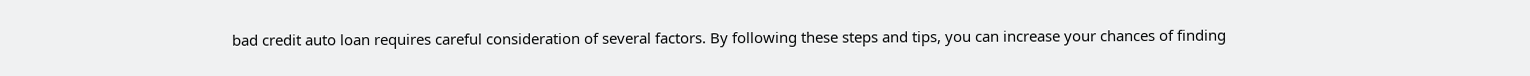bad credit auto loan requires careful consideration of several factors. By following these steps and tips, you can increase your chances of finding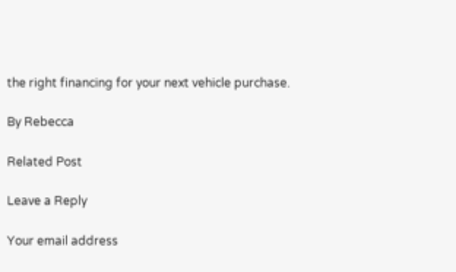the right financing for your next vehicle purchase.

By Rebecca

Related Post

Leave a Reply

Your email address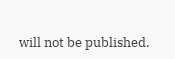will not be published.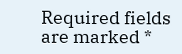Required fields are marked *